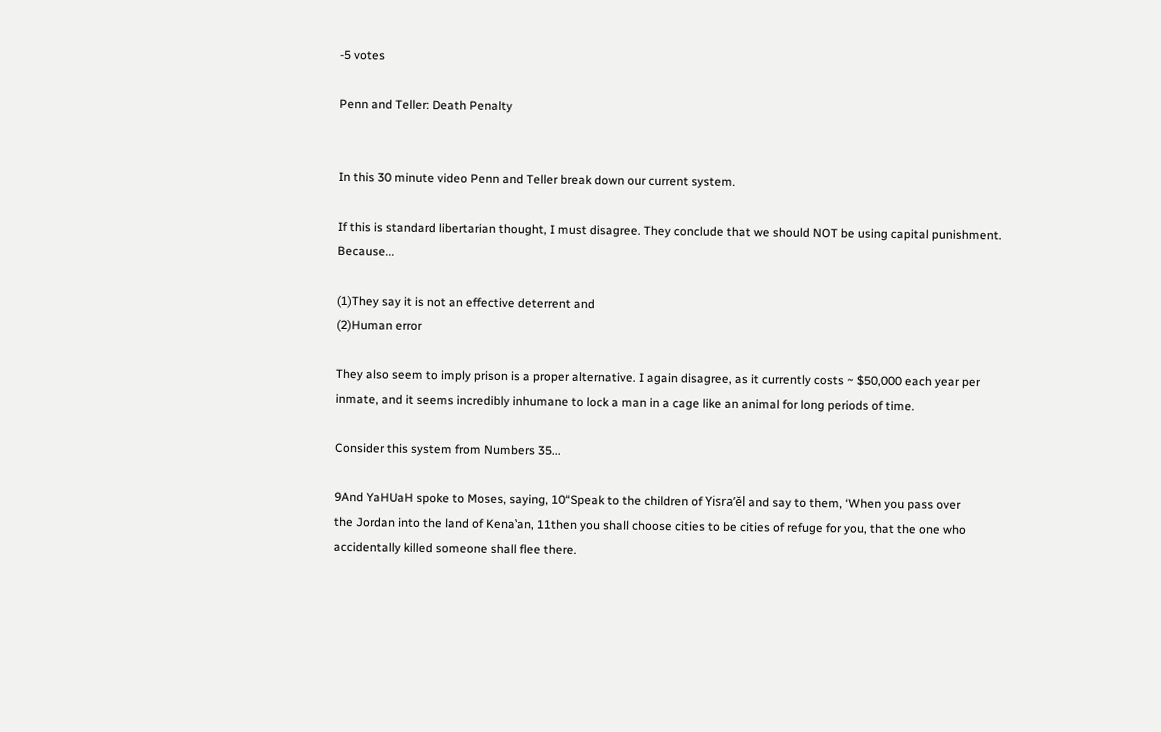-5 votes

Penn and Teller: Death Penalty


In this 30 minute video Penn and Teller break down our current system.

If this is standard libertarian thought, I must disagree. They conclude that we should NOT be using capital punishment. Because...

(1)They say it is not an effective deterrent and
(2)Human error

They also seem to imply prison is a proper alternative. I again disagree, as it currently costs ~ $50,000 each year per inmate, and it seems incredibly inhumane to lock a man in a cage like an animal for long periods of time.

Consider this system from Numbers 35...

9And YaHUaH spoke to Moses, saying, 10“Speak to the children of Yisra’ĕl and say to them, ‘When you pass over
the Jordan into the land of Kena‛an, 11then you shall choose cities to be cities of refuge for you, that the one who accidentally killed someone shall flee there.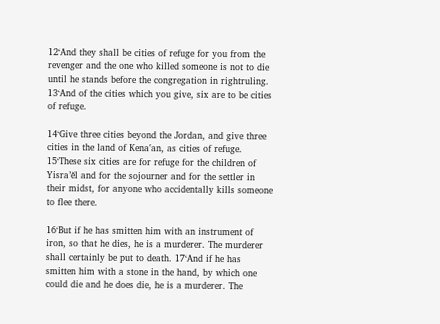12‘And they shall be cities of refuge for you from the revenger and the one who killed someone is not to die until he stands before the congregation in rightruling. 13‘And of the cities which you give, six are to be cities of refuge.

14‘Give three cities beyond the Jordan, and give three cities in the land of Kena‛an, as cities of refuge. 15‘These six cities are for refuge for the children of Yisra’ĕl and for the sojourner and for the settler in their midst, for anyone who accidentally kills someone to flee there.

16‘But if he has smitten him with an instrument of iron, so that he dies, he is a murderer. The murderer shall certainly be put to death. 17‘And if he has smitten him with a stone in the hand, by which one could die and he does die, he is a murderer. The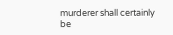murderer shall certainly be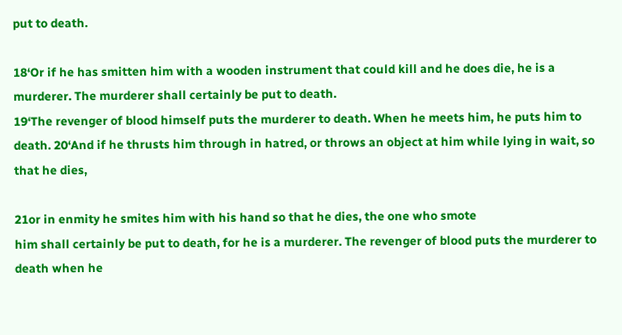put to death.

18‘Or if he has smitten him with a wooden instrument that could kill and he does die, he is a murderer. The murderer shall certainly be put to death.
19‘The revenger of blood himself puts the murderer to death. When he meets him, he puts him to death. 20‘And if he thrusts him through in hatred, or throws an object at him while lying in wait, so that he dies,

21or in enmity he smites him with his hand so that he dies, the one who smote
him shall certainly be put to death, for he is a murderer. The revenger of blood puts the murderer to death when he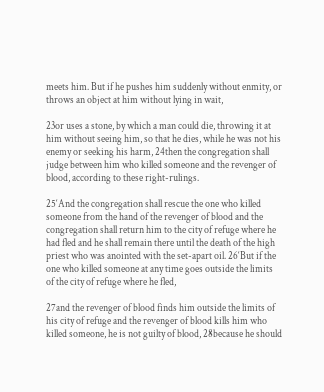meets him. But if he pushes him suddenly without enmity, or throws an object at him without lying in wait,

23or uses a stone, by which a man could die, throwing it at him without seeing him, so that he dies, while he was not his enemy or seeking his harm, 24then the congregation shall judge between him who killed someone and the revenger of blood, according to these right-rulings.

25‘And the congregation shall rescue the one who killed someone from the hand of the revenger of blood and the congregation shall return him to the city of refuge where he had fled and he shall remain there until the death of the high priest who was anointed with the set-apart oil. 26‘But if the one who killed someone at any time goes outside the limits of the city of refuge where he fled,

27and the revenger of blood finds him outside the limits of his city of refuge and the revenger of blood kills him who killed someone, he is not guilty of blood, 28because he should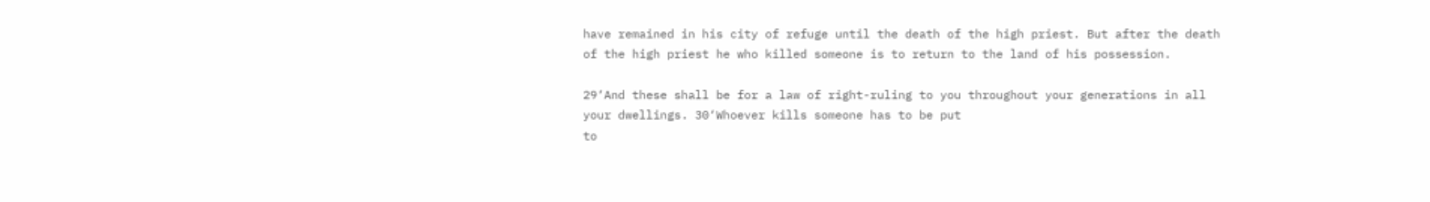have remained in his city of refuge until the death of the high priest. But after the death of the high priest he who killed someone is to return to the land of his possession.

29‘And these shall be for a law of right-ruling to you throughout your generations in all your dwellings. 30‘Whoever kills someone has to be put
to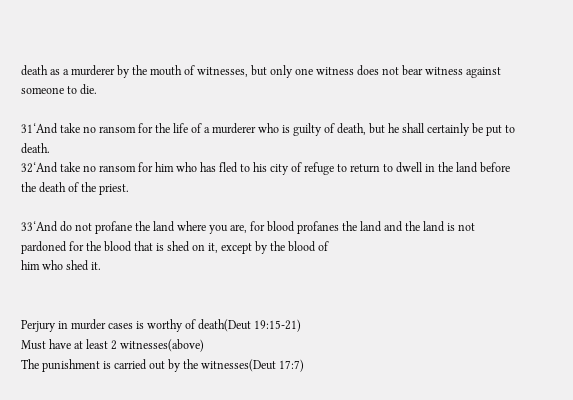death as a murderer by the mouth of witnesses, but only one witness does not bear witness against someone to die.

31‘And take no ransom for the life of a murderer who is guilty of death, but he shall certainly be put to death.
32‘And take no ransom for him who has fled to his city of refuge to return to dwell in the land before the death of the priest.

33‘And do not profane the land where you are, for blood profanes the land and the land is not pardoned for the blood that is shed on it, except by the blood of
him who shed it.


Perjury in murder cases is worthy of death(Deut 19:15-21)
Must have at least 2 witnesses(above)
The punishment is carried out by the witnesses(Deut 17:7)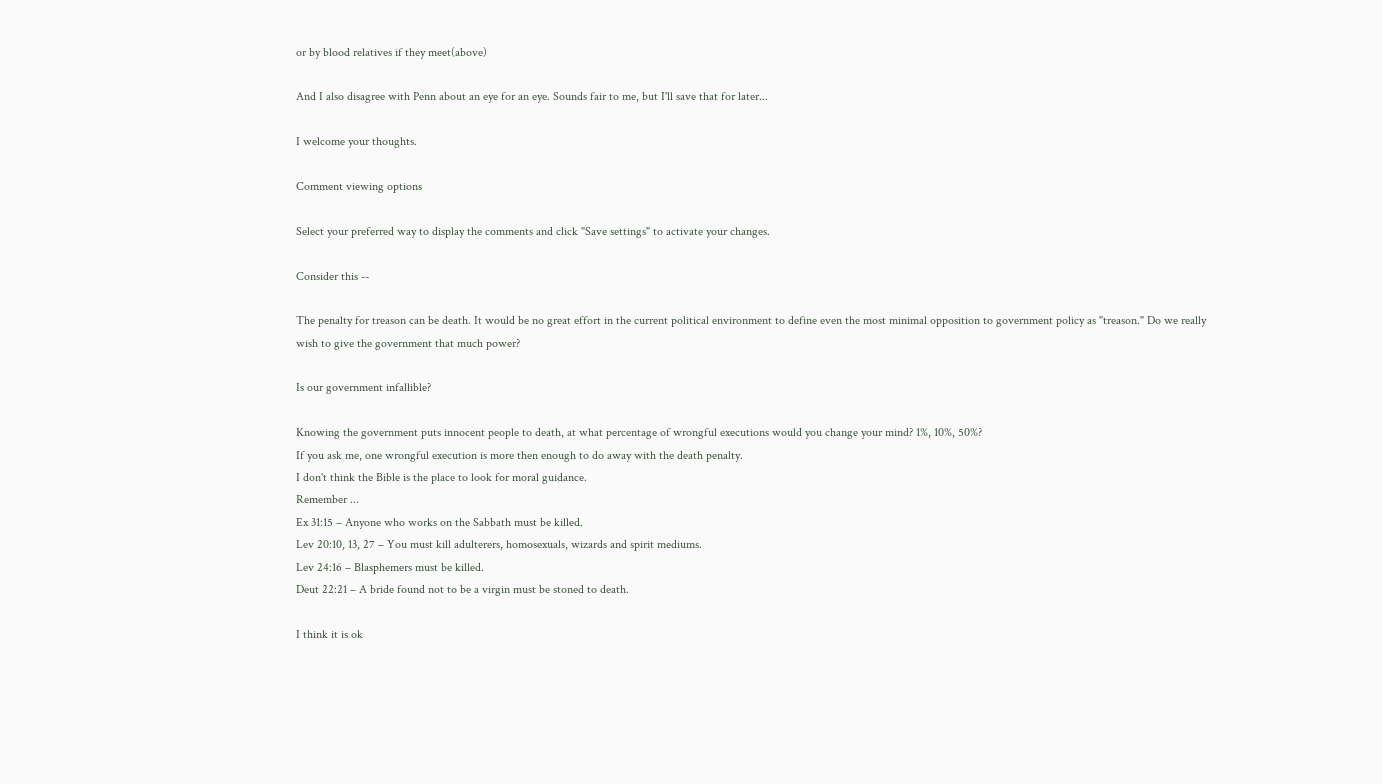or by blood relatives if they meet(above)

And I also disagree with Penn about an eye for an eye. Sounds fair to me, but I'll save that for later...

I welcome your thoughts.

Comment viewing options

Select your preferred way to display the comments and click "Save settings" to activate your changes.

Consider this --

The penalty for treason can be death. It would be no great effort in the current political environment to define even the most minimal opposition to government policy as "treason." Do we really wish to give the government that much power?

Is our government infallible?

Knowing the government puts innocent people to death, at what percentage of wrongful executions would you change your mind? 1%, 10%, 50%?
If you ask me, one wrongful execution is more then enough to do away with the death penalty.
I don't think the Bible is the place to look for moral guidance.
Remember ...
Ex 31:15 – Anyone who works on the Sabbath must be killed.
Lev 20:10, 13, 27 – You must kill adulterers, homosexuals, wizards and spirit mediums.
Lev 24:16 – Blasphemers must be killed.
Deut 22:21 – A bride found not to be a virgin must be stoned to death.

I think it is ok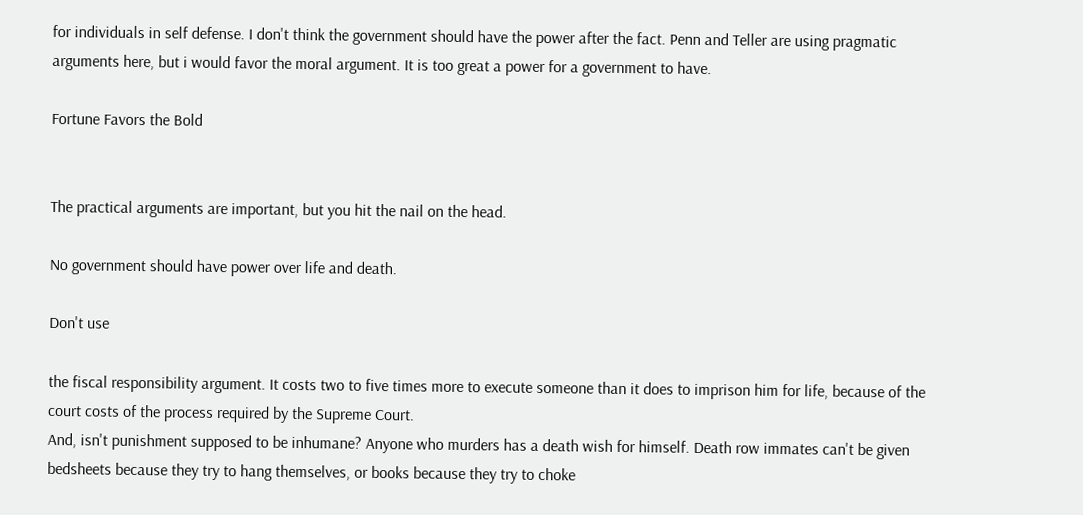for individuals in self defense. I don't think the government should have the power after the fact. Penn and Teller are using pragmatic arguments here, but i would favor the moral argument. It is too great a power for a government to have.

Fortune Favors the Bold


The practical arguments are important, but you hit the nail on the head.

No government should have power over life and death.

Don't use

the fiscal responsibility argument. It costs two to five times more to execute someone than it does to imprison him for life, because of the court costs of the process required by the Supreme Court.
And, isn't punishment supposed to be inhumane? Anyone who murders has a death wish for himself. Death row immates can't be given bedsheets because they try to hang themselves, or books because they try to choke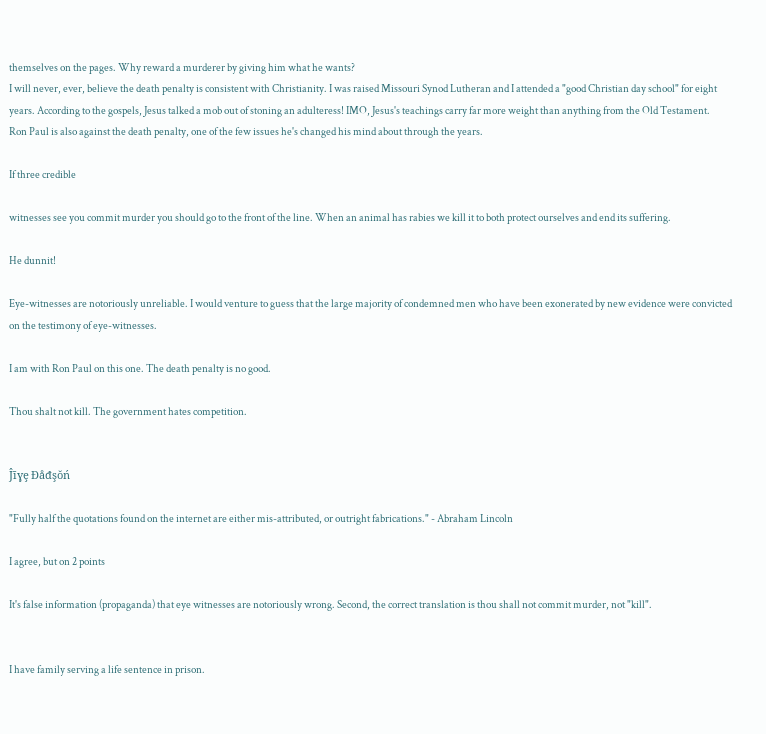themselves on the pages. Why reward a murderer by giving him what he wants?
I will never, ever, believe the death penalty is consistent with Christianity. I was raised Missouri Synod Lutheran and I attended a "good Christian day school" for eight years. According to the gospels, Jesus talked a mob out of stoning an adulteress! IMO, Jesus's teachings carry far more weight than anything from the Old Testament.
Ron Paul is also against the death penalty, one of the few issues he's changed his mind about through the years.

If three credible

witnesses see you commit murder you should go to the front of the line. When an animal has rabies we kill it to both protect ourselves and end its suffering.

He dunnit!

Eye-witnesses are notoriously unreliable. I would venture to guess that the large majority of condemned men who have been exonerated by new evidence were convicted on the testimony of eye-witnesses.

I am with Ron Paul on this one. The death penalty is no good.

Thou shalt not kill. The government hates competition.


Ĵīɣȩ Ɖåđşŏń

"Fully half the quotations found on the internet are either mis-attributed, or outright fabrications." - Abraham Lincoln

I agree, but on 2 points

It's false information (propaganda) that eye witnesses are notoriously wrong. Second, the correct translation is thou shall not commit murder, not "kill".


I have family serving a life sentence in prison.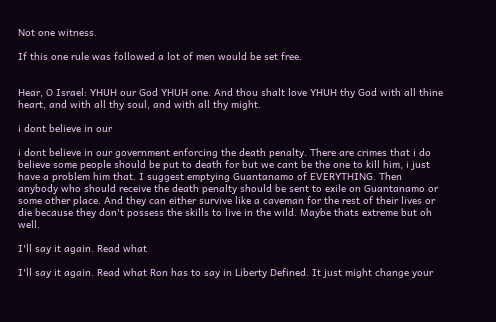Not one witness.

If this one rule was followed a lot of men would be set free.


Hear, O Israel: YHUH our God YHUH one. And thou shalt love YHUH thy God with all thine heart, and with all thy soul, and with all thy might.

i dont believe in our

i dont believe in our government enforcing the death penalty. There are crimes that i do believe some people should be put to death for but we cant be the one to kill him, i just have a problem him that. I suggest emptying Guantanamo of EVERYTHING. Then anybody who should receive the death penalty should be sent to exile on Guantanamo or some other place. And they can either survive like a caveman for the rest of their lives or die because they don't possess the skills to live in the wild. Maybe thats extreme but oh well.

I'll say it again. Read what

I'll say it again. Read what Ron has to say in Liberty Defined. It just might change your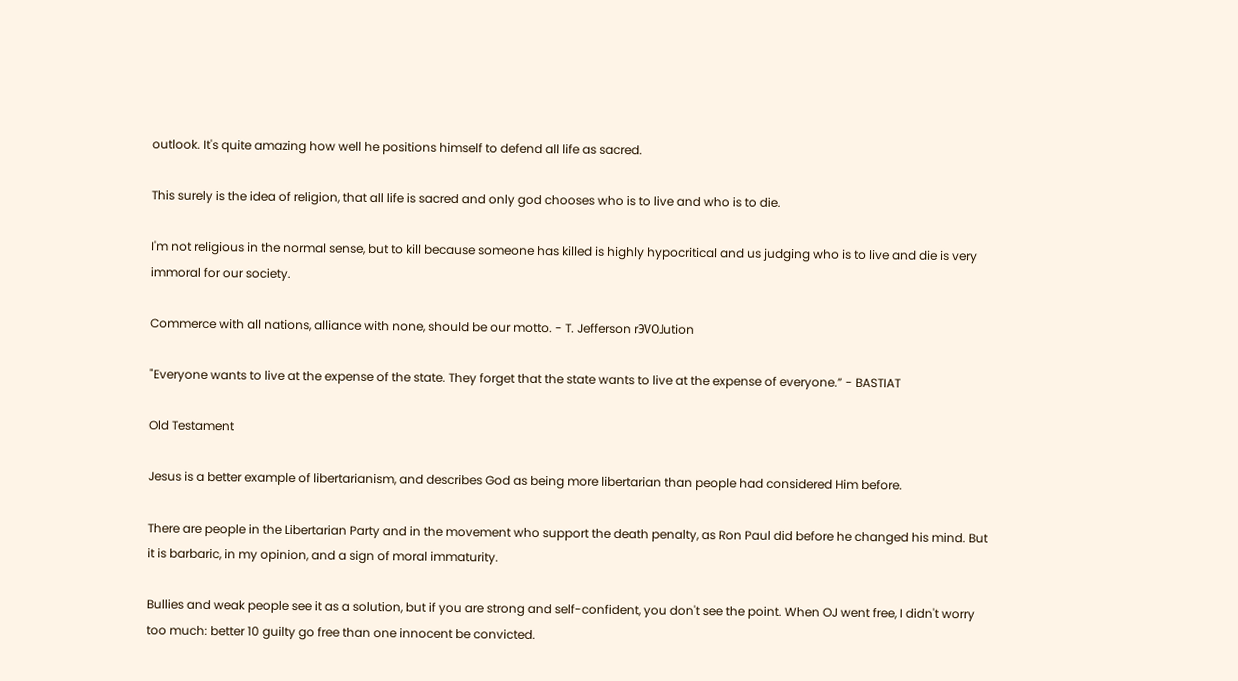outlook. It's quite amazing how well he positions himself to defend all life as sacred.

This surely is the idea of religion, that all life is sacred and only god chooses who is to live and who is to die.

I'm not religious in the normal sense, but to kill because someone has killed is highly hypocritical and us judging who is to live and die is very immoral for our society.

Commerce with all nations, alliance with none, should be our motto. - T. Jefferson rЭVO˩ution

"Everyone wants to live at the expense of the state. They forget that the state wants to live at the expense of everyone.” - BASTIAT

Old Testament

Jesus is a better example of libertarianism, and describes God as being more libertarian than people had considered Him before.

There are people in the Libertarian Party and in the movement who support the death penalty, as Ron Paul did before he changed his mind. But it is barbaric, in my opinion, and a sign of moral immaturity.

Bullies and weak people see it as a solution, but if you are strong and self-confident, you don't see the point. When OJ went free, I didn't worry too much: better 10 guilty go free than one innocent be convicted.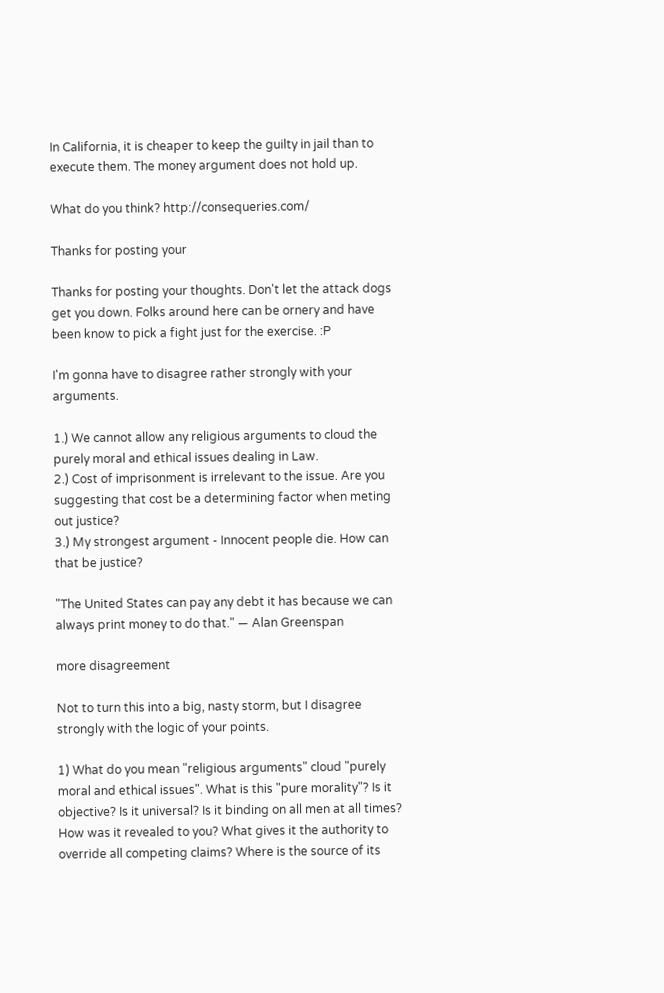In California, it is cheaper to keep the guilty in jail than to execute them. The money argument does not hold up.

What do you think? http://consequeries.com/

Thanks for posting your

Thanks for posting your thoughts. Don't let the attack dogs get you down. Folks around here can be ornery and have been know to pick a fight just for the exercise. :P

I'm gonna have to disagree rather strongly with your arguments.

1.) We cannot allow any religious arguments to cloud the purely moral and ethical issues dealing in Law.
2.) Cost of imprisonment is irrelevant to the issue. Are you suggesting that cost be a determining factor when meting out justice?
3.) My strongest argument - Innocent people die. How can that be justice?

"The United States can pay any debt it has because we can always print money to do that." — Alan Greenspan

more disagreement

Not to turn this into a big, nasty storm, but I disagree strongly with the logic of your points.

1) What do you mean "religious arguments" cloud "purely moral and ethical issues". What is this "pure morality"? Is it objective? Is it universal? Is it binding on all men at all times? How was it revealed to you? What gives it the authority to override all competing claims? Where is the source of its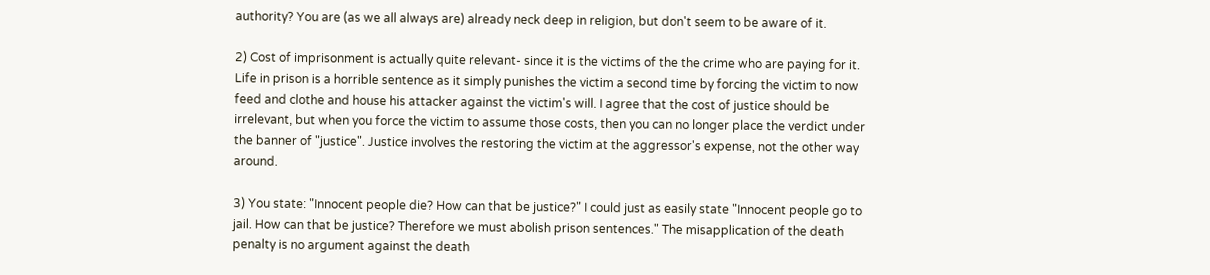authority? You are (as we all always are) already neck deep in religion, but don't seem to be aware of it.

2) Cost of imprisonment is actually quite relevant- since it is the victims of the the crime who are paying for it. Life in prison is a horrible sentence as it simply punishes the victim a second time by forcing the victim to now feed and clothe and house his attacker against the victim's will. I agree that the cost of justice should be irrelevant, but when you force the victim to assume those costs, then you can no longer place the verdict under the banner of "justice". Justice involves the restoring the victim at the aggressor's expense, not the other way around.

3) You state: "Innocent people die? How can that be justice?" I could just as easily state "Innocent people go to jail. How can that be justice? Therefore we must abolish prison sentences." The misapplication of the death penalty is no argument against the death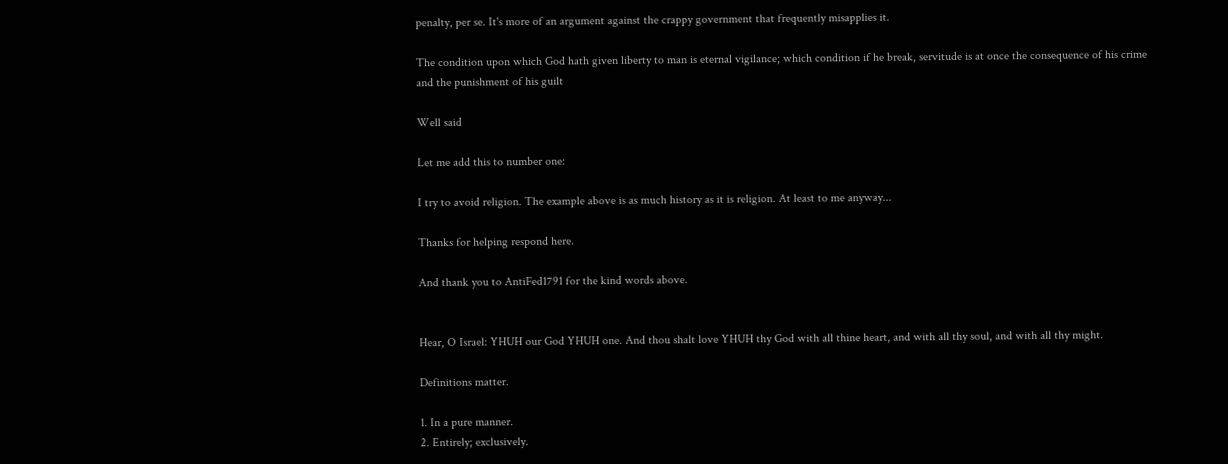penalty, per se. It's more of an argument against the crappy government that frequently misapplies it.

The condition upon which God hath given liberty to man is eternal vigilance; which condition if he break, servitude is at once the consequence of his crime and the punishment of his guilt

Well said

Let me add this to number one:

I try to avoid religion. The example above is as much history as it is religion. At least to me anyway...

Thanks for helping respond here.

And thank you to AntiFed1791 for the kind words above.


Hear, O Israel: YHUH our God YHUH one. And thou shalt love YHUH thy God with all thine heart, and with all thy soul, and with all thy might.

Definitions matter.

1. In a pure manner.
2. Entirely; exclusively.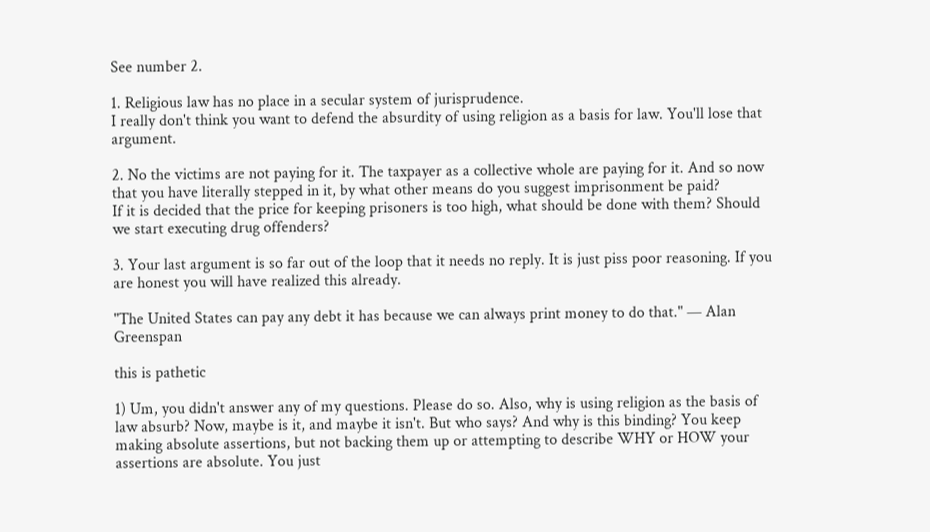See number 2.

1. Religious law has no place in a secular system of jurisprudence.
I really don't think you want to defend the absurdity of using religion as a basis for law. You'll lose that argument.

2. No the victims are not paying for it. The taxpayer as a collective whole are paying for it. And so now that you have literally stepped in it, by what other means do you suggest imprisonment be paid?
If it is decided that the price for keeping prisoners is too high, what should be done with them? Should we start executing drug offenders?

3. Your last argument is so far out of the loop that it needs no reply. It is just piss poor reasoning. If you are honest you will have realized this already.

"The United States can pay any debt it has because we can always print money to do that." — Alan Greenspan

this is pathetic

1) Um, you didn't answer any of my questions. Please do so. Also, why is using religion as the basis of law absurb? Now, maybe is it, and maybe it isn't. But who says? And why is this binding? You keep making absolute assertions, but not backing them up or attempting to describe WHY or HOW your assertions are absolute. You just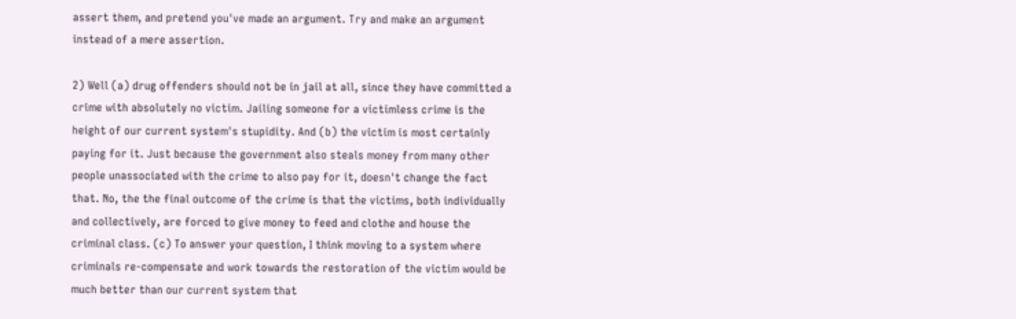assert them, and pretend you've made an argument. Try and make an argument instead of a mere assertion.

2) Well (a) drug offenders should not be in jail at all, since they have committed a crime with absolutely no victim. Jailing someone for a victimless crime is the height of our current system's stupidity. And (b) the victim is most certainly paying for it. Just because the government also steals money from many other people unassociated with the crime to also pay for it, doesn't change the fact that. No, the the final outcome of the crime is that the victims, both individually and collectively, are forced to give money to feed and clothe and house the criminal class. (c) To answer your question, I think moving to a system where criminals re-compensate and work towards the restoration of the victim would be much better than our current system that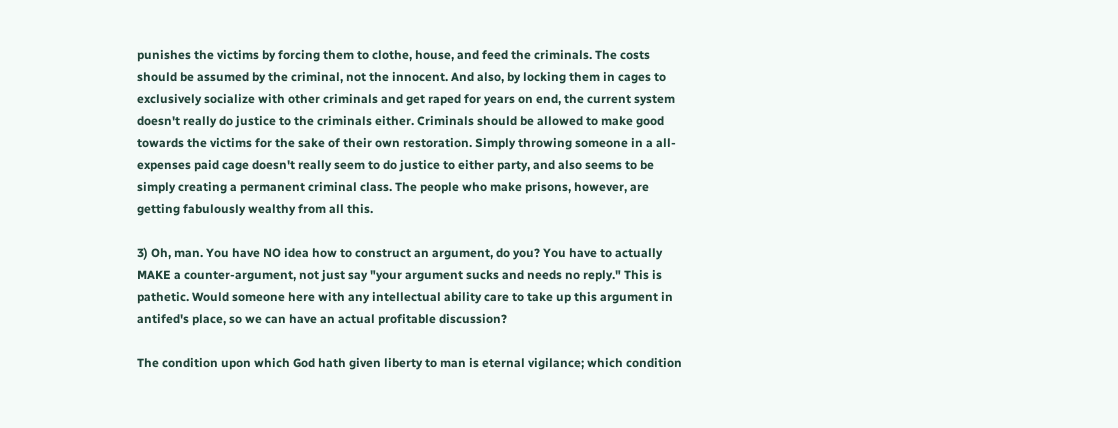punishes the victims by forcing them to clothe, house, and feed the criminals. The costs should be assumed by the criminal, not the innocent. And also, by locking them in cages to exclusively socialize with other criminals and get raped for years on end, the current system doesn't really do justice to the criminals either. Criminals should be allowed to make good towards the victims for the sake of their own restoration. Simply throwing someone in a all-expenses paid cage doesn't really seem to do justice to either party, and also seems to be simply creating a permanent criminal class. The people who make prisons, however, are getting fabulously wealthy from all this.

3) Oh, man. You have NO idea how to construct an argument, do you? You have to actually MAKE a counter-argument, not just say "your argument sucks and needs no reply." This is pathetic. Would someone here with any intellectual ability care to take up this argument in antifed's place, so we can have an actual profitable discussion?

The condition upon which God hath given liberty to man is eternal vigilance; which condition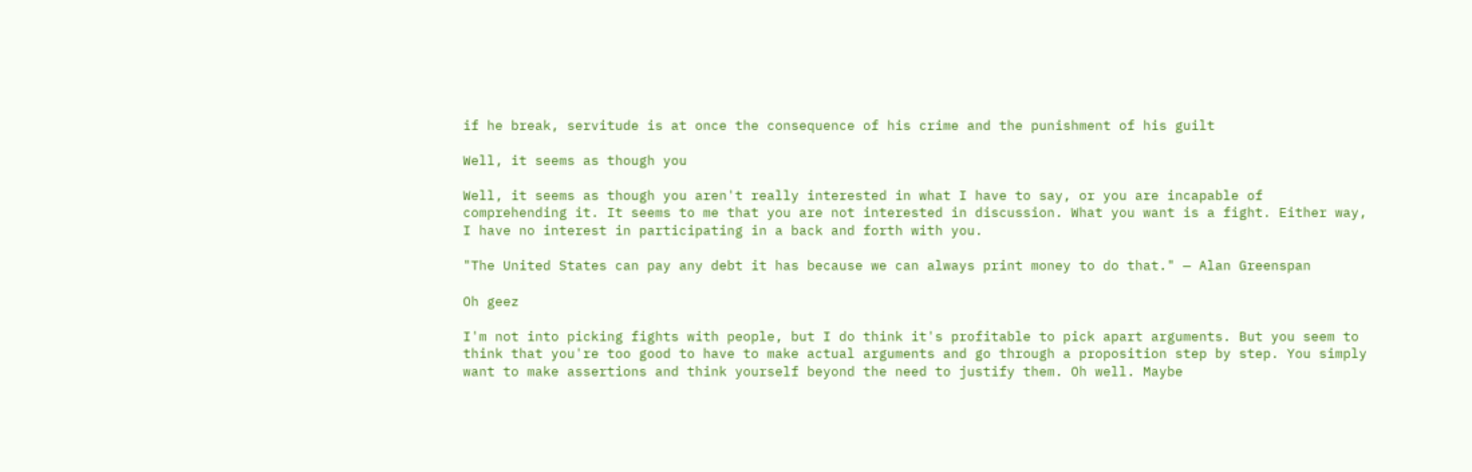if he break, servitude is at once the consequence of his crime and the punishment of his guilt

Well, it seems as though you

Well, it seems as though you aren't really interested in what I have to say, or you are incapable of comprehending it. It seems to me that you are not interested in discussion. What you want is a fight. Either way, I have no interest in participating in a back and forth with you.

"The United States can pay any debt it has because we can always print money to do that." — Alan Greenspan

Oh geez

I'm not into picking fights with people, but I do think it's profitable to pick apart arguments. But you seem to think that you're too good to have to make actual arguments and go through a proposition step by step. You simply want to make assertions and think yourself beyond the need to justify them. Oh well. Maybe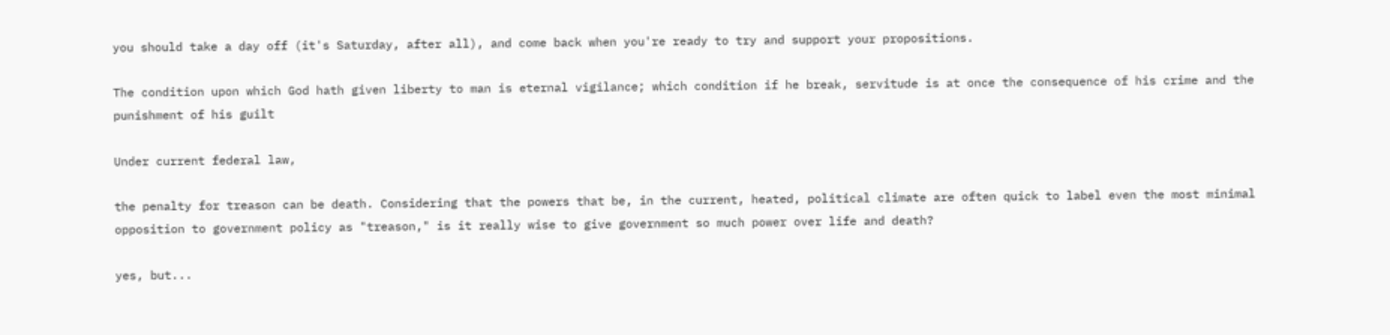you should take a day off (it's Saturday, after all), and come back when you're ready to try and support your propositions.

The condition upon which God hath given liberty to man is eternal vigilance; which condition if he break, servitude is at once the consequence of his crime and the punishment of his guilt

Under current federal law,

the penalty for treason can be death. Considering that the powers that be, in the current, heated, political climate are often quick to label even the most minimal opposition to government policy as "treason," is it really wise to give government so much power over life and death?

yes, but...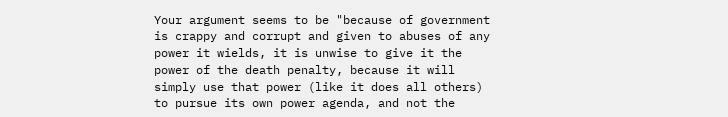Your argument seems to be "because of government is crappy and corrupt and given to abuses of any power it wields, it is unwise to give it the power of the death penalty, because it will simply use that power (like it does all others) to pursue its own power agenda, and not the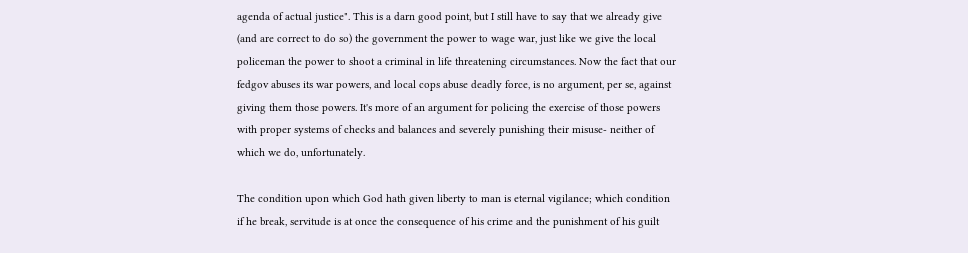agenda of actual justice". This is a darn good point, but I still have to say that we already give (and are correct to do so) the government the power to wage war, just like we give the local policeman the power to shoot a criminal in life threatening circumstances. Now the fact that our fedgov abuses its war powers, and local cops abuse deadly force, is no argument, per se, against giving them those powers. It's more of an argument for policing the exercise of those powers with proper systems of checks and balances and severely punishing their misuse- neither of which we do, unfortunately.

The condition upon which God hath given liberty to man is eternal vigilance; which condition if he break, servitude is at once the consequence of his crime and the punishment of his guilt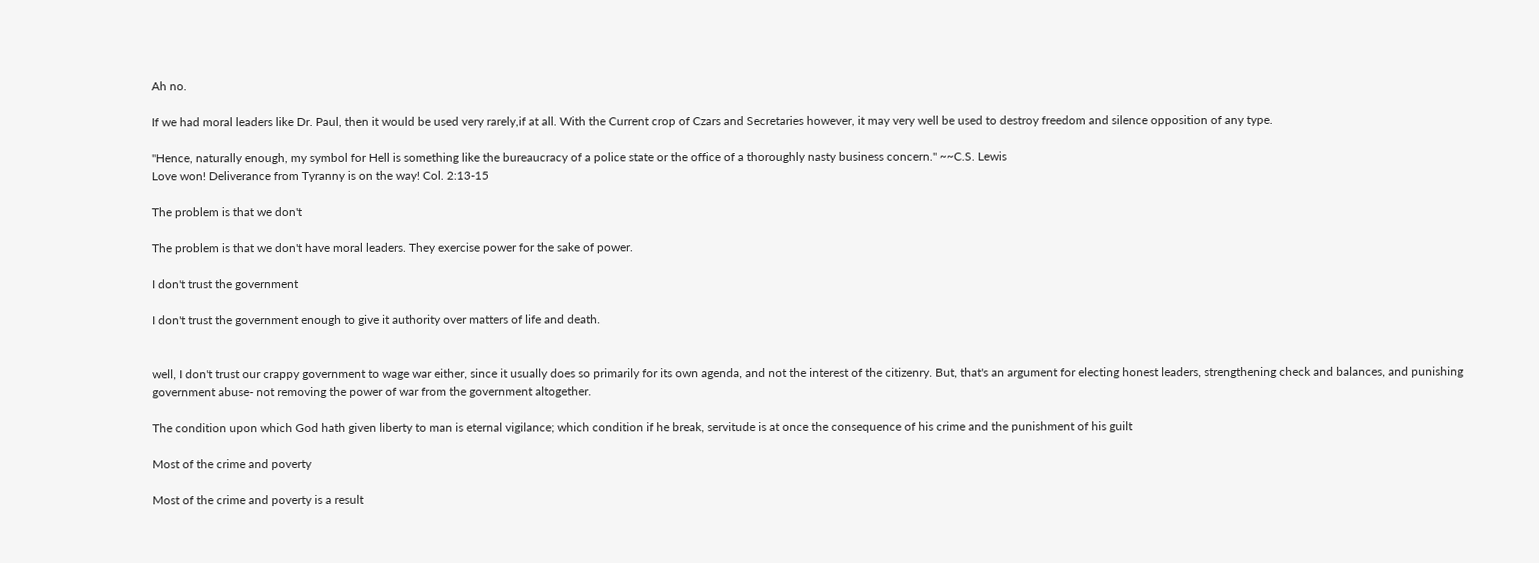Ah no.

If we had moral leaders like Dr. Paul, then it would be used very rarely,if at all. With the Current crop of Czars and Secretaries however, it may very well be used to destroy freedom and silence opposition of any type.

"Hence, naturally enough, my symbol for Hell is something like the bureaucracy of a police state or the office of a thoroughly nasty business concern." ~~C.S. Lewis
Love won! Deliverance from Tyranny is on the way! Col. 2:13-15

The problem is that we don't

The problem is that we don't have moral leaders. They exercise power for the sake of power.

I don't trust the government

I don't trust the government enough to give it authority over matters of life and death.


well, I don't trust our crappy government to wage war either, since it usually does so primarily for its own agenda, and not the interest of the citizenry. But, that's an argument for electing honest leaders, strengthening check and balances, and punishing government abuse- not removing the power of war from the government altogether.

The condition upon which God hath given liberty to man is eternal vigilance; which condition if he break, servitude is at once the consequence of his crime and the punishment of his guilt

Most of the crime and poverty

Most of the crime and poverty is a result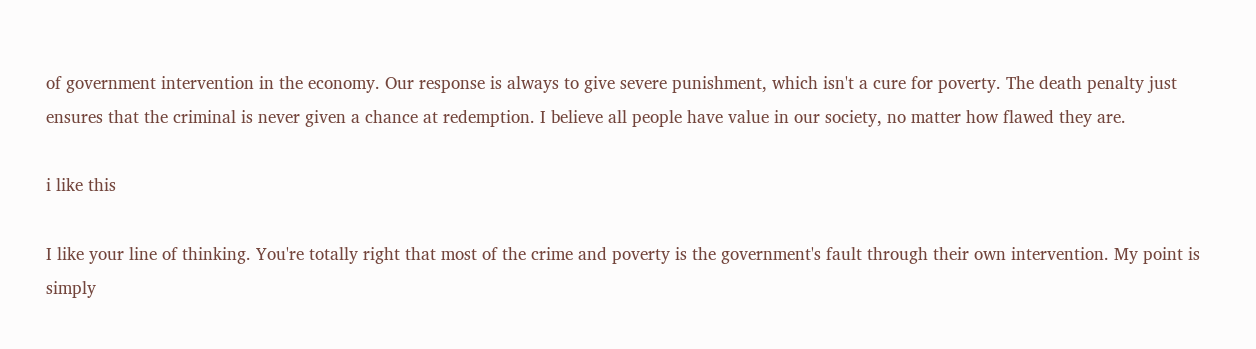of government intervention in the economy. Our response is always to give severe punishment, which isn't a cure for poverty. The death penalty just ensures that the criminal is never given a chance at redemption. I believe all people have value in our society, no matter how flawed they are.

i like this

I like your line of thinking. You're totally right that most of the crime and poverty is the government's fault through their own intervention. My point is simply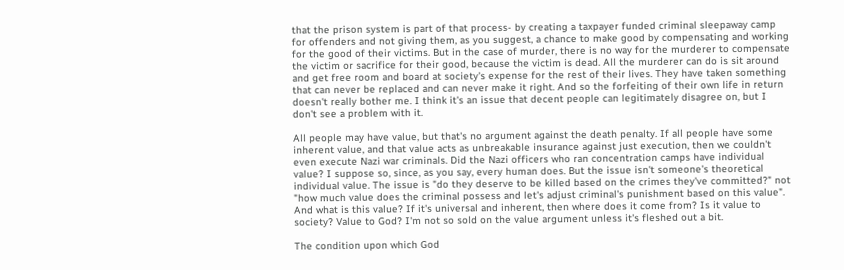that the prison system is part of that process- by creating a taxpayer funded criminal sleepaway camp for offenders and not giving them, as you suggest, a chance to make good by compensating and working for the good of their victims. But in the case of murder, there is no way for the murderer to compensate the victim or sacrifice for their good, because the victim is dead. All the murderer can do is sit around and get free room and board at society's expense for the rest of their lives. They have taken something that can never be replaced and can never make it right. And so the forfeiting of their own life in return doesn't really bother me. I think it's an issue that decent people can legitimately disagree on, but I don't see a problem with it.

All people may have value, but that's no argument against the death penalty. If all people have some inherent value, and that value acts as unbreakable insurance against just execution, then we couldn't even execute Nazi war criminals. Did the Nazi officers who ran concentration camps have individual value? I suppose so, since, as you say, every human does. But the issue isn't someone's theoretical individual value. The issue is "do they deserve to be killed based on the crimes they've committed?" not "how much value does the criminal possess and let's adjust criminal's punishment based on this value". And what is this value? If it's universal and inherent, then where does it come from? Is it value to society? Value to God? I'm not so sold on the value argument unless it's fleshed out a bit.

The condition upon which God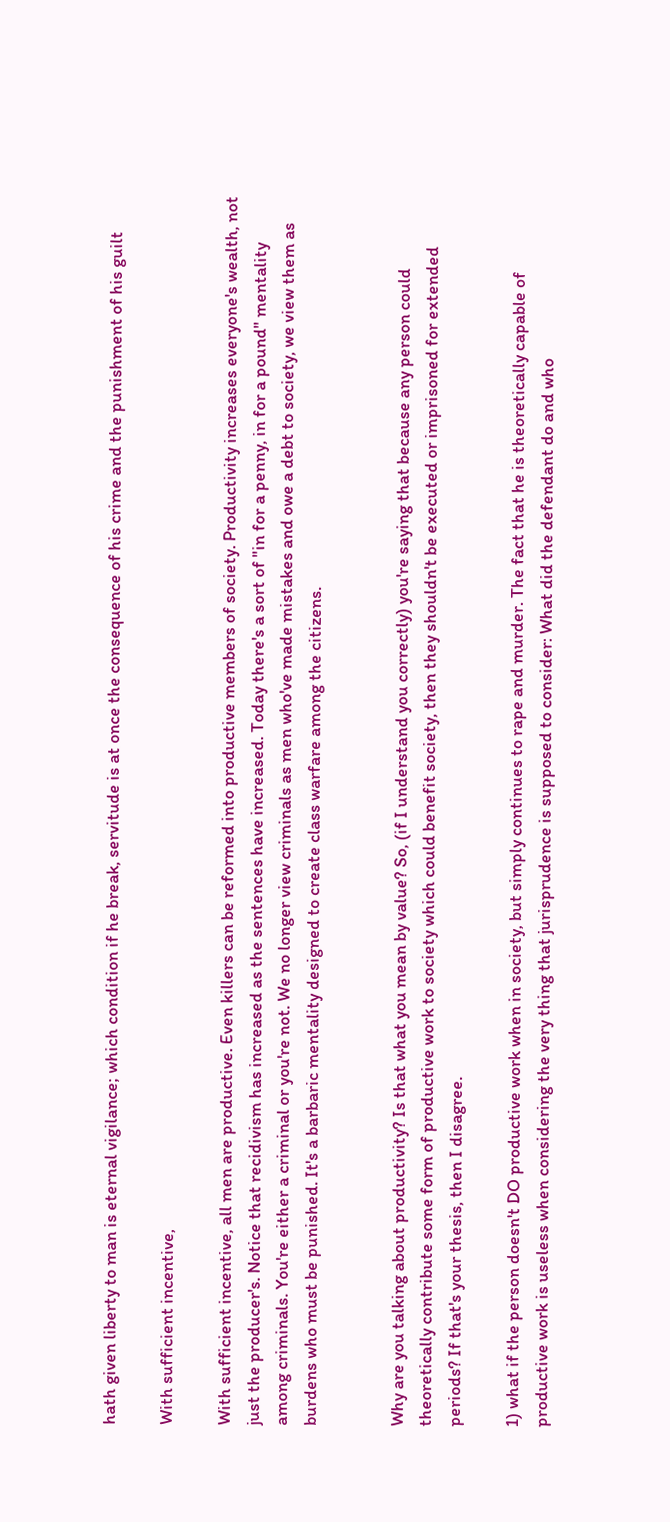hath given liberty to man is eternal vigilance; which condition if he break, servitude is at once the consequence of his crime and the punishment of his guilt

With sufficient incentive,

With sufficient incentive, all men are productive. Even killers can be reformed into productive members of society. Productivity increases everyone's wealth, not just the producer's. Notice that recidivism has increased as the sentences have increased. Today there's a sort of "in for a penny, in for a pound" mentality among criminals. You're either a criminal or you're not. We no longer view criminals as men who've made mistakes and owe a debt to society, we view them as burdens who must be punished. It's a barbaric mentality designed to create class warfare among the citizens.


Why are you talking about productivity? Is that what you mean by value? So, (if I understand you correctly) you're saying that because any person could theoretically contribute some form of productive work to society which could benefit society, then they shouldn't be executed or imprisoned for extended periods? If that's your thesis, then I disagree.

1) what if the person doesn't DO productive work when in society, but simply continues to rape and murder. The fact that he is theoretically capable of productive work is useless when considering the very thing that jurisprudence is supposed to consider: What did the defendant do and who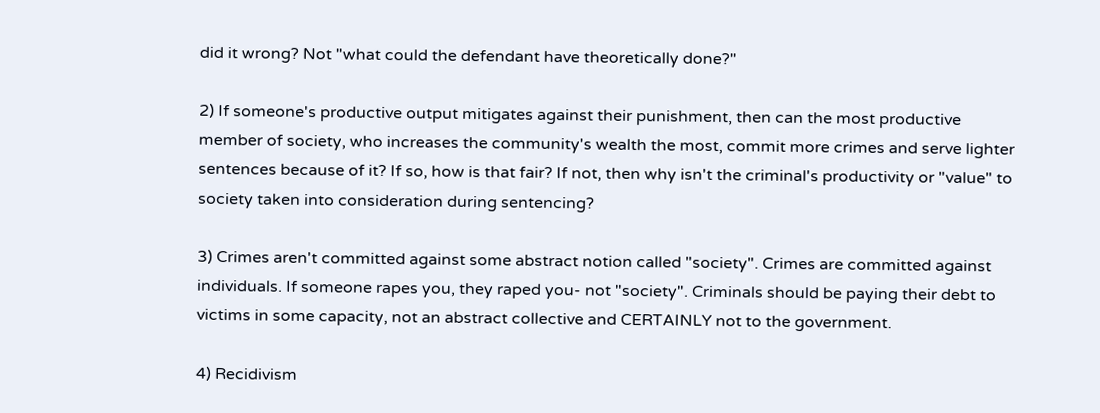did it wrong? Not "what could the defendant have theoretically done?"

2) If someone's productive output mitigates against their punishment, then can the most productive member of society, who increases the community's wealth the most, commit more crimes and serve lighter sentences because of it? If so, how is that fair? If not, then why isn't the criminal's productivity or "value" to society taken into consideration during sentencing?

3) Crimes aren't committed against some abstract notion called "society". Crimes are committed against individuals. If someone rapes you, they raped you- not "society". Criminals should be paying their debt to victims in some capacity, not an abstract collective and CERTAINLY not to the government.

4) Recidivism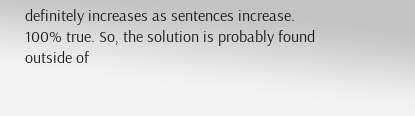definitely increases as sentences increase. 100% true. So, the solution is probably found outside of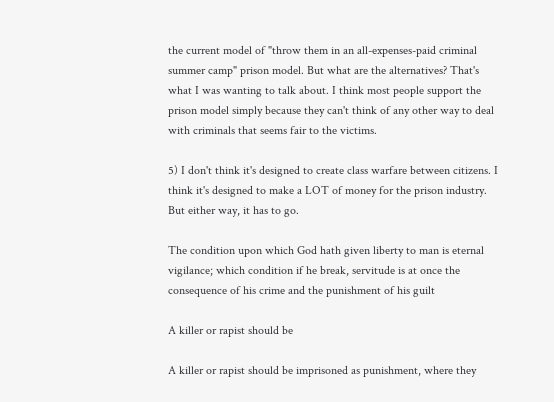the current model of "throw them in an all-expenses-paid criminal summer camp" prison model. But what are the alternatives? That's what I was wanting to talk about. I think most people support the prison model simply because they can't think of any other way to deal with criminals that seems fair to the victims.

5) I don't think it's designed to create class warfare between citizens. I think it's designed to make a LOT of money for the prison industry. But either way, it has to go.

The condition upon which God hath given liberty to man is eternal vigilance; which condition if he break, servitude is at once the consequence of his crime and the punishment of his guilt

A killer or rapist should be

A killer or rapist should be imprisoned as punishment, where they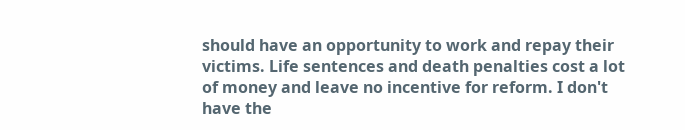should have an opportunity to work and repay their victims. Life sentences and death penalties cost a lot of money and leave no incentive for reform. I don't have the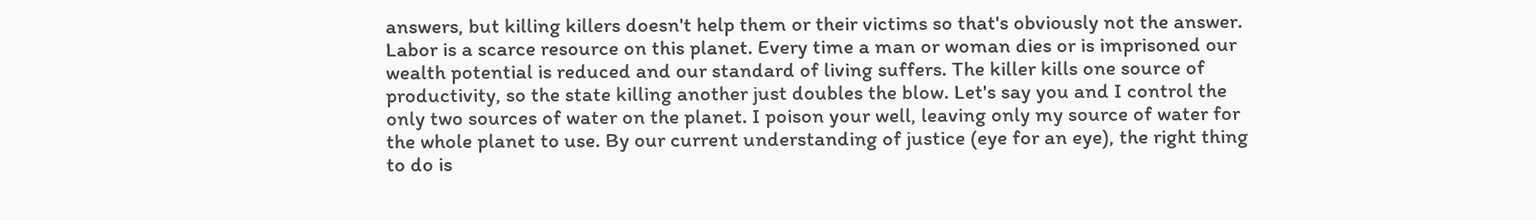answers, but killing killers doesn't help them or their victims so that's obviously not the answer. Labor is a scarce resource on this planet. Every time a man or woman dies or is imprisoned our wealth potential is reduced and our standard of living suffers. The killer kills one source of productivity, so the state killing another just doubles the blow. Let's say you and I control the only two sources of water on the planet. I poison your well, leaving only my source of water for the whole planet to use. By our current understanding of justice (eye for an eye), the right thing to do is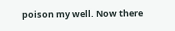poison my well. Now there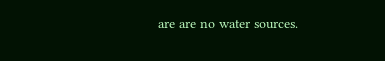are are no water sources.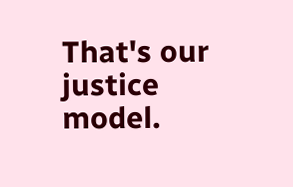That's our justice model.